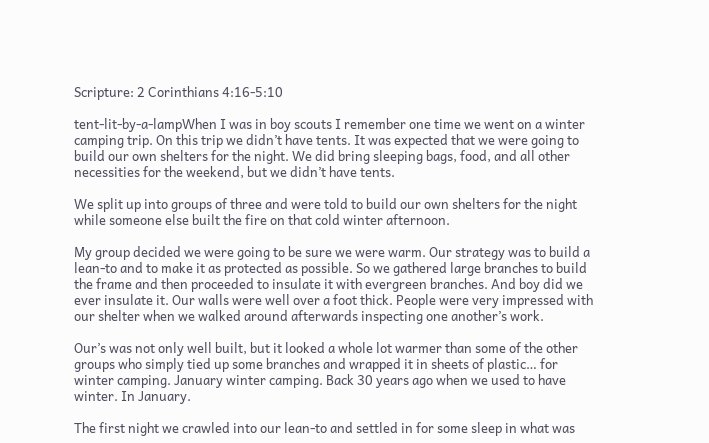Scripture: 2 Corinthians 4:16-5:10

tent-lit-by-a-lampWhen I was in boy scouts I remember one time we went on a winter camping trip. On this trip we didn’t have tents. It was expected that we were going to build our own shelters for the night. We did bring sleeping bags, food, and all other necessities for the weekend, but we didn’t have tents.

We split up into groups of three and were told to build our own shelters for the night while someone else built the fire on that cold winter afternoon.

My group decided we were going to be sure we were warm. Our strategy was to build a lean-to and to make it as protected as possible. So we gathered large branches to build the frame and then proceeded to insulate it with evergreen branches. And boy did we ever insulate it. Our walls were well over a foot thick. People were very impressed with our shelter when we walked around afterwards inspecting one another’s work.

Our’s was not only well built, but it looked a whole lot warmer than some of the other groups who simply tied up some branches and wrapped it in sheets of plastic… for winter camping. January winter camping. Back 30 years ago when we used to have winter. In January.

The first night we crawled into our lean-to and settled in for some sleep in what was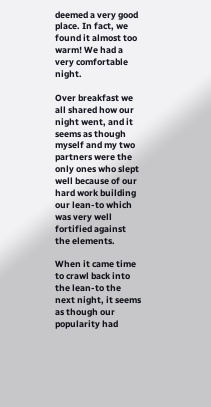deemed a very good place. In fact, we found it almost too warm! We had a very comfortable night.

Over breakfast we all shared how our night went, and it seems as though myself and my two partners were the only ones who slept well because of our hard work building our lean-to which was very well fortified against the elements.

When it came time to crawl back into the lean-to the next night, it seems as though our popularity had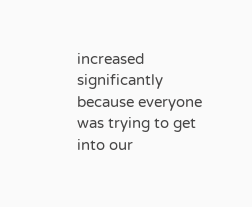increased significantly because everyone was trying to get into our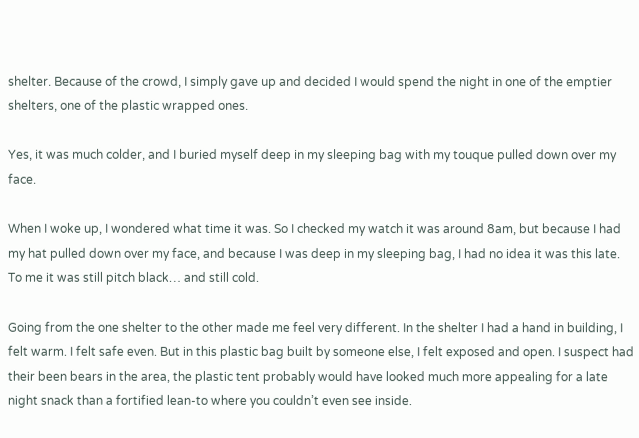shelter. Because of the crowd, I simply gave up and decided I would spend the night in one of the emptier shelters, one of the plastic wrapped ones.

Yes, it was much colder, and I buried myself deep in my sleeping bag with my touque pulled down over my face.

When I woke up, I wondered what time it was. So I checked my watch it was around 8am, but because I had my hat pulled down over my face, and because I was deep in my sleeping bag, I had no idea it was this late. To me it was still pitch black… and still cold.

Going from the one shelter to the other made me feel very different. In the shelter I had a hand in building, I felt warm. I felt safe even. But in this plastic bag built by someone else, I felt exposed and open. I suspect had their been bears in the area, the plastic tent probably would have looked much more appealing for a late night snack than a fortified lean-to where you couldn’t even see inside.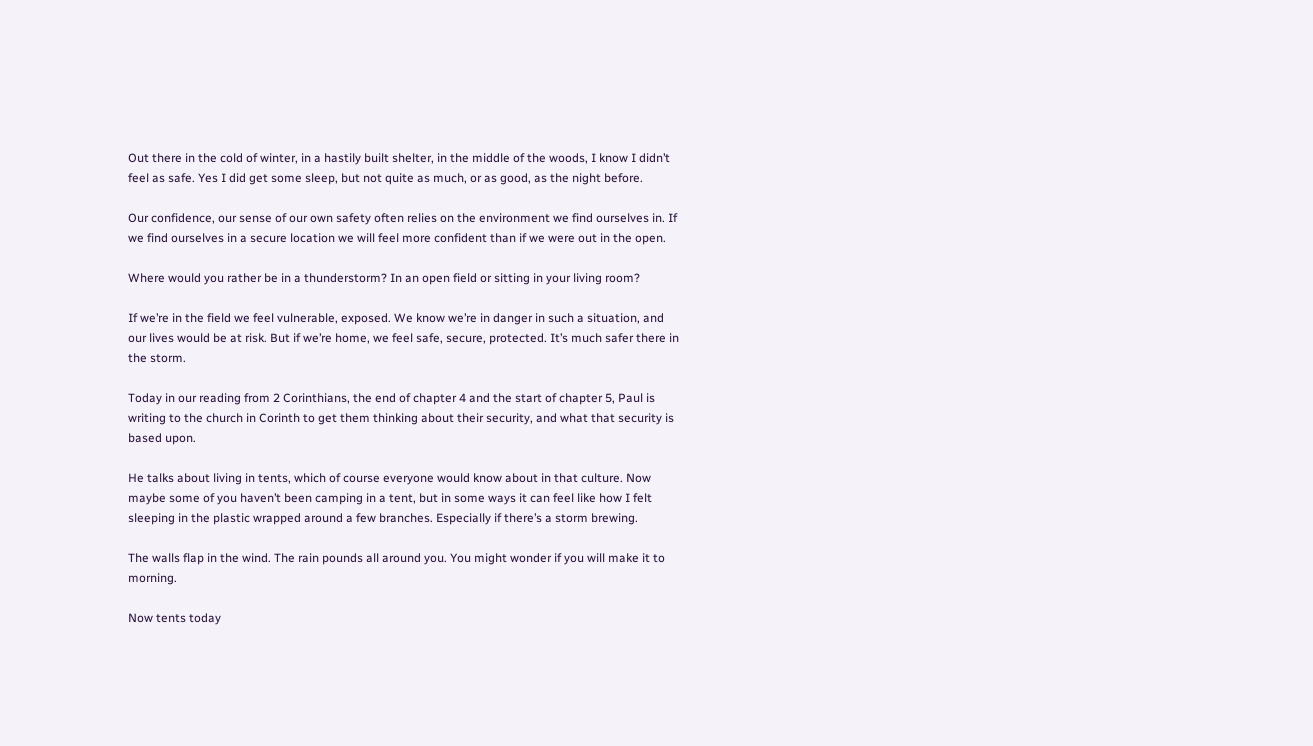Out there in the cold of winter, in a hastily built shelter, in the middle of the woods, I know I didn’t feel as safe. Yes I did get some sleep, but not quite as much, or as good, as the night before.

Our confidence, our sense of our own safety often relies on the environment we find ourselves in. If we find ourselves in a secure location we will feel more confident than if we were out in the open.

Where would you rather be in a thunderstorm? In an open field or sitting in your living room?

If we’re in the field we feel vulnerable, exposed. We know we’re in danger in such a situation, and our lives would be at risk. But if we’re home, we feel safe, secure, protected. It’s much safer there in the storm.

Today in our reading from 2 Corinthians, the end of chapter 4 and the start of chapter 5, Paul is writing to the church in Corinth to get them thinking about their security, and what that security is based upon.

He talks about living in tents, which of course everyone would know about in that culture. Now maybe some of you haven’t been camping in a tent, but in some ways it can feel like how I felt sleeping in the plastic wrapped around a few branches. Especially if there’s a storm brewing.

The walls flap in the wind. The rain pounds all around you. You might wonder if you will make it to morning.

Now tents today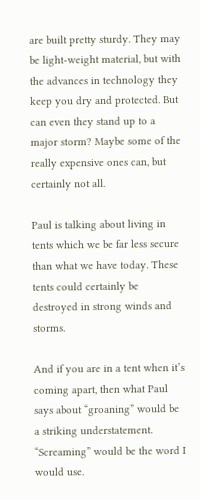are built pretty sturdy. They may be light-weight material, but with the advances in technology they keep you dry and protected. But can even they stand up to a major storm? Maybe some of the really expensive ones can, but certainly not all.

Paul is talking about living in tents which we be far less secure than what we have today. These tents could certainly be destroyed in strong winds and storms.

And if you are in a tent when it’s coming apart, then what Paul says about “groaning” would be a striking understatement. “Screaming” would be the word I would use.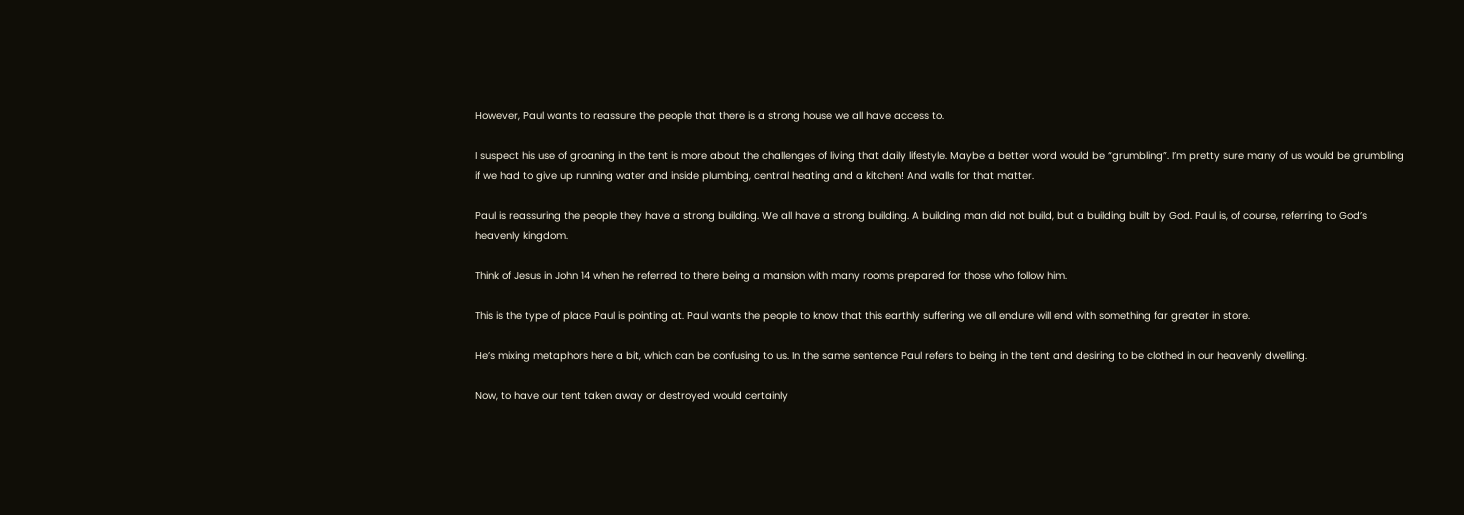However, Paul wants to reassure the people that there is a strong house we all have access to.

I suspect his use of groaning in the tent is more about the challenges of living that daily lifestyle. Maybe a better word would be “grumbling”. I’m pretty sure many of us would be grumbling if we had to give up running water and inside plumbing, central heating and a kitchen! And walls for that matter.

Paul is reassuring the people they have a strong building. We all have a strong building. A building man did not build, but a building built by God. Paul is, of course, referring to God’s heavenly kingdom.

Think of Jesus in John 14 when he referred to there being a mansion with many rooms prepared for those who follow him.

This is the type of place Paul is pointing at. Paul wants the people to know that this earthly suffering we all endure will end with something far greater in store.

He’s mixing metaphors here a bit, which can be confusing to us. In the same sentence Paul refers to being in the tent and desiring to be clothed in our heavenly dwelling.

Now, to have our tent taken away or destroyed would certainly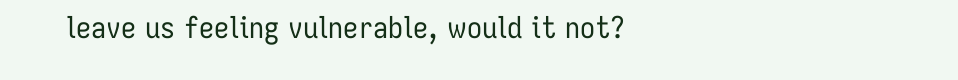leave us feeling vulnerable, would it not?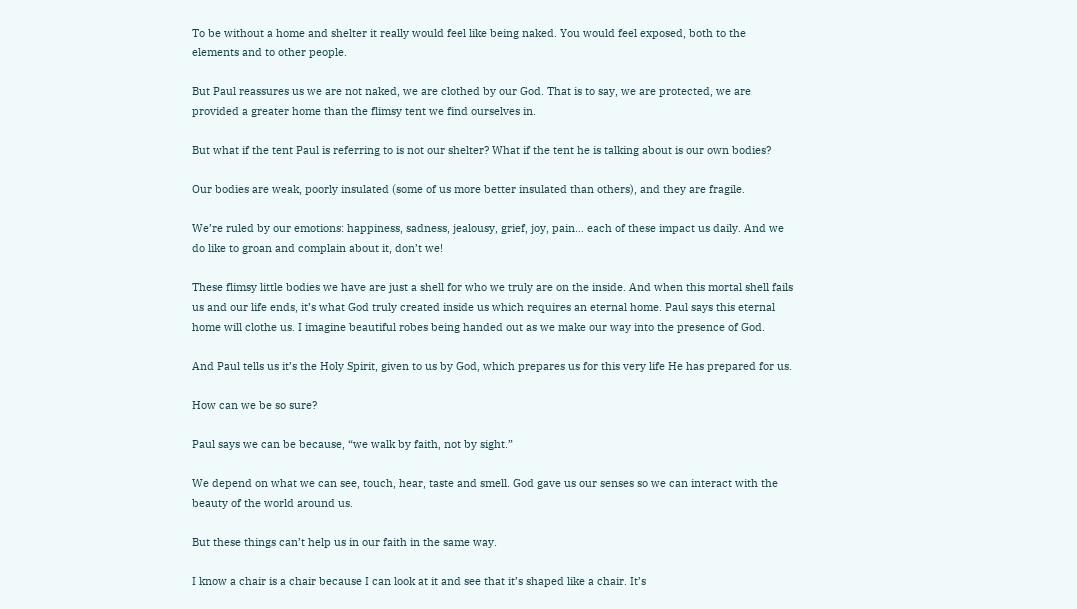To be without a home and shelter it really would feel like being naked. You would feel exposed, both to the elements and to other people.

But Paul reassures us we are not naked, we are clothed by our God. That is to say, we are protected, we are provided a greater home than the flimsy tent we find ourselves in.

But what if the tent Paul is referring to is not our shelter? What if the tent he is talking about is our own bodies?

Our bodies are weak, poorly insulated (some of us more better insulated than others), and they are fragile.

We’re ruled by our emotions: happiness, sadness, jealousy, grief, joy, pain… each of these impact us daily. And we do like to groan and complain about it, don’t we!

These flimsy little bodies we have are just a shell for who we truly are on the inside. And when this mortal shell fails us and our life ends, it’s what God truly created inside us which requires an eternal home. Paul says this eternal home will clothe us. I imagine beautiful robes being handed out as we make our way into the presence of God.

And Paul tells us it’s the Holy Spirit, given to us by God, which prepares us for this very life He has prepared for us.

How can we be so sure?

Paul says we can be because, “we walk by faith, not by sight.”

We depend on what we can see, touch, hear, taste and smell. God gave us our senses so we can interact with the beauty of the world around us.

But these things can’t help us in our faith in the same way.

I know a chair is a chair because I can look at it and see that it’s shaped like a chair. It’s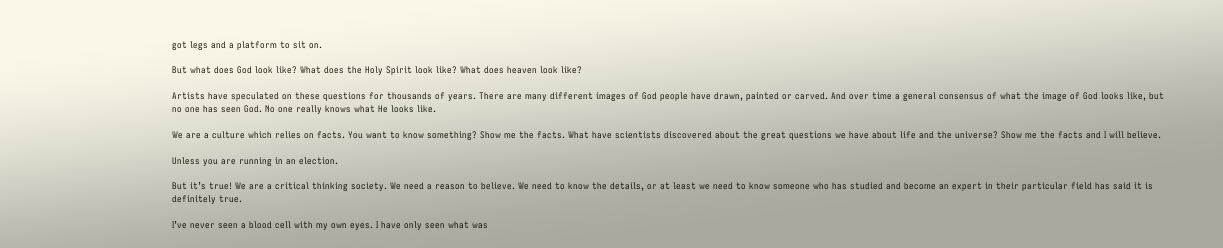got legs and a platform to sit on.

But what does God look like? What does the Holy Spirit look like? What does heaven look like?

Artists have speculated on these questions for thousands of years. There are many different images of God people have drawn, painted or carved. And over time a general consensus of what the image of God looks like, but no one has seen God. No one really knows what He looks like.

We are a culture which relies on facts. You want to know something? Show me the facts. What have scientists discovered about the great questions we have about life and the universe? Show me the facts and I will believe.

Unless you are running in an election.

But it’s true! We are a critical thinking society. We need a reason to believe. We need to know the details, or at least we need to know someone who has studied and become an expert in their particular field has said it is definitely true.

I’ve never seen a blood cell with my own eyes. I have only seen what was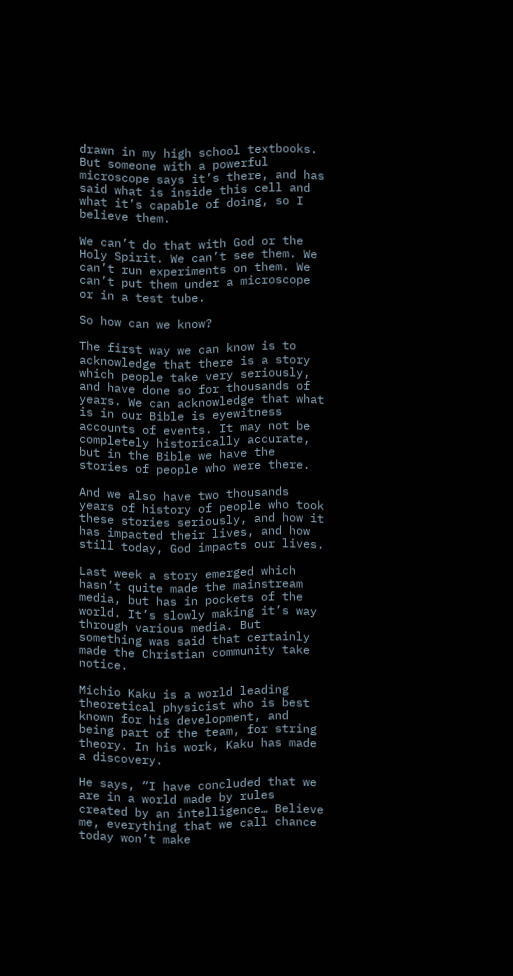drawn in my high school textbooks. But someone with a powerful microscope says it’s there, and has said what is inside this cell and what it’s capable of doing, so I believe them.

We can’t do that with God or the Holy Spirit. We can’t see them. We can’t run experiments on them. We can’t put them under a microscope or in a test tube.

So how can we know?

The first way we can know is to acknowledge that there is a story which people take very seriously, and have done so for thousands of years. We can acknowledge that what is in our Bible is eyewitness accounts of events. It may not be completely historically accurate, but in the Bible we have the stories of people who were there.

And we also have two thousands years of history of people who took these stories seriously, and how it has impacted their lives, and how still today, God impacts our lives.

Last week a story emerged which hasn’t quite made the mainstream media, but has in pockets of the world. It’s slowly making it’s way through various media. But something was said that certainly made the Christian community take notice.

Michio Kaku is a world leading theoretical physicist who is best known for his development, and being part of the team, for string theory. In his work, Kaku has made a discovery.

He says, “I have concluded that we are in a world made by rules created by an intelligence… Believe me, everything that we call chance today won’t make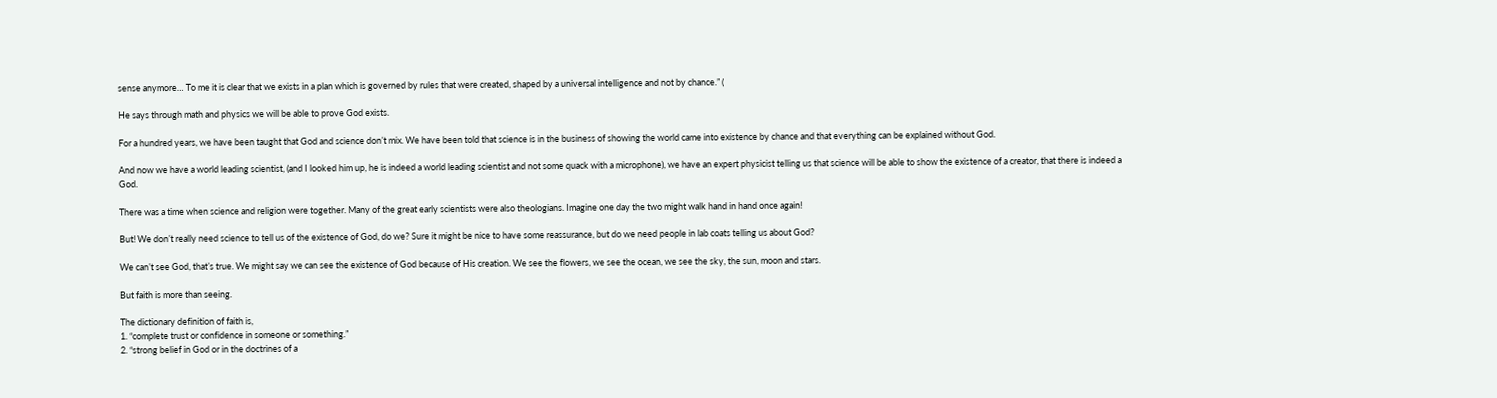sense anymore… To me it is clear that we exists in a plan which is governed by rules that were created, shaped by a universal intelligence and not by chance.” (

He says through math and physics we will be able to prove God exists.

For a hundred years, we have been taught that God and science don’t mix. We have been told that science is in the business of showing the world came into existence by chance and that everything can be explained without God.

And now we have a world leading scientist, (and I looked him up, he is indeed a world leading scientist and not some quack with a microphone), we have an expert physicist telling us that science will be able to show the existence of a creator, that there is indeed a God.

There was a time when science and religion were together. Many of the great early scientists were also theologians. Imagine one day the two might walk hand in hand once again!

But! We don’t really need science to tell us of the existence of God, do we? Sure it might be nice to have some reassurance, but do we need people in lab coats telling us about God?

We can’t see God, that’s true. We might say we can see the existence of God because of His creation. We see the flowers, we see the ocean, we see the sky, the sun, moon and stars.

But faith is more than seeing.

The dictionary definition of faith is,
1. “complete trust or confidence in someone or something.”
2. “strong belief in God or in the doctrines of a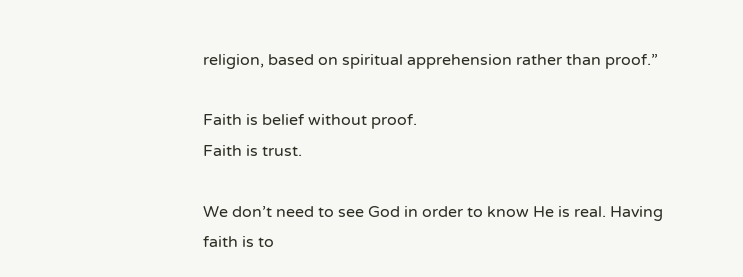religion, based on spiritual apprehension rather than proof.”

Faith is belief without proof.
Faith is trust.

We don’t need to see God in order to know He is real. Having faith is to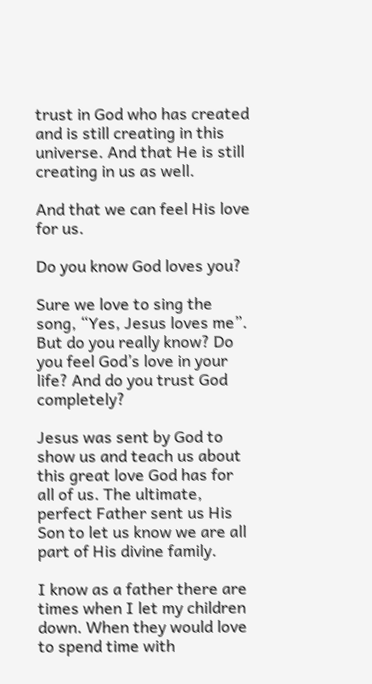trust in God who has created and is still creating in this universe. And that He is still creating in us as well.

And that we can feel His love for us.

Do you know God loves you?

Sure we love to sing the song, “Yes, Jesus loves me”. But do you really know? Do you feel God’s love in your life? And do you trust God completely?

Jesus was sent by God to show us and teach us about this great love God has for all of us. The ultimate, perfect Father sent us His Son to let us know we are all part of His divine family.

I know as a father there are times when I let my children down. When they would love to spend time with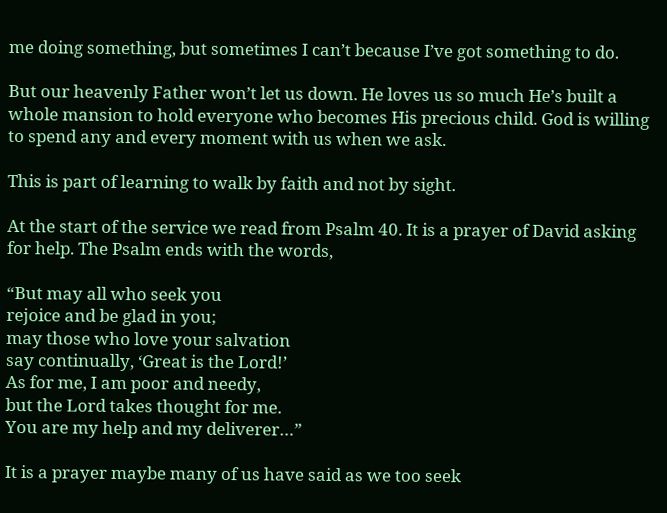me doing something, but sometimes I can’t because I’ve got something to do.

But our heavenly Father won’t let us down. He loves us so much He’s built a whole mansion to hold everyone who becomes His precious child. God is willing to spend any and every moment with us when we ask.

This is part of learning to walk by faith and not by sight.

At the start of the service we read from Psalm 40. It is a prayer of David asking for help. The Psalm ends with the words,

“But may all who seek you
rejoice and be glad in you;
may those who love your salvation
say continually, ‘Great is the Lord!’
As for me, I am poor and needy,
but the Lord takes thought for me.
You are my help and my deliverer…”

It is a prayer maybe many of us have said as we too seek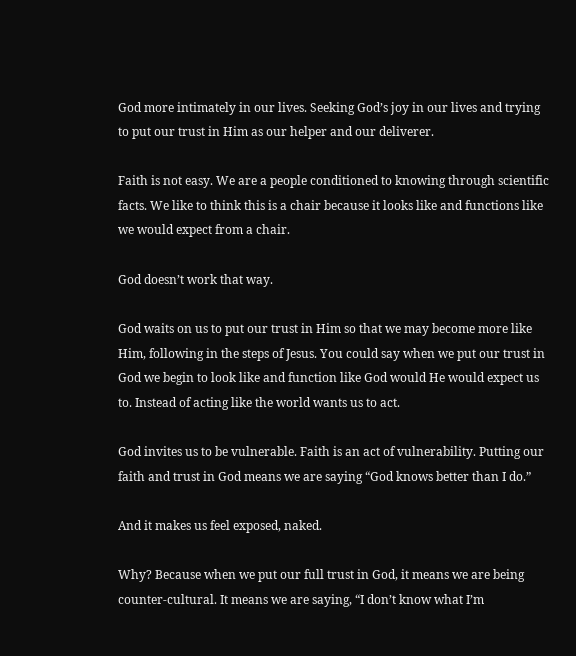God more intimately in our lives. Seeking God’s joy in our lives and trying to put our trust in Him as our helper and our deliverer.

Faith is not easy. We are a people conditioned to knowing through scientific facts. We like to think this is a chair because it looks like and functions like we would expect from a chair.

God doesn’t work that way.

God waits on us to put our trust in Him so that we may become more like Him, following in the steps of Jesus. You could say when we put our trust in God we begin to look like and function like God would He would expect us to. Instead of acting like the world wants us to act.

God invites us to be vulnerable. Faith is an act of vulnerability. Putting our faith and trust in God means we are saying “God knows better than I do.”

And it makes us feel exposed, naked.

Why? Because when we put our full trust in God, it means we are being counter-cultural. It means we are saying, “I don’t know what I’m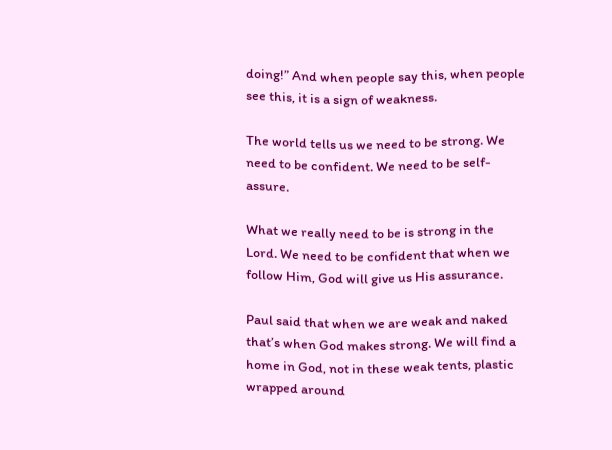doing!” And when people say this, when people see this, it is a sign of weakness.

The world tells us we need to be strong. We need to be confident. We need to be self-assure.

What we really need to be is strong in the Lord. We need to be confident that when we follow Him, God will give us His assurance.

Paul said that when we are weak and naked that’s when God makes strong. We will find a home in God, not in these weak tents, plastic wrapped around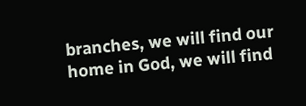branches, we will find our home in God, we will find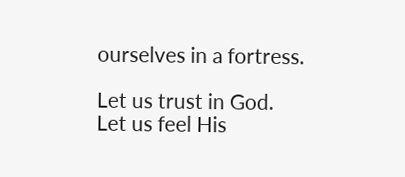ourselves in a fortress.

Let us trust in God.
Let us feel His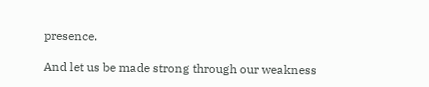presence.

And let us be made strong through our weakness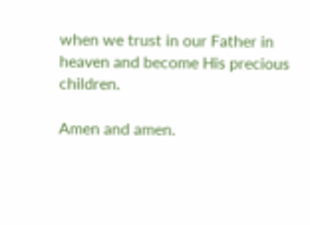when we trust in our Father in heaven and become His precious children.

Amen and amen.